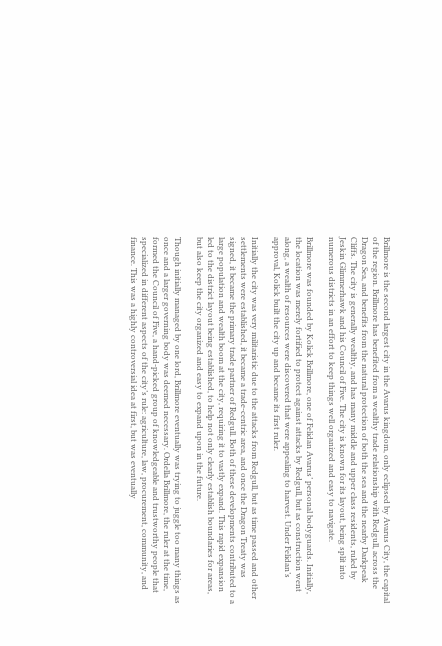Brillmore is the second largest city in the Avarus kingdom, only eclipsed by Avarus City, the capital of the region. Brillmore has benefited from a wealthy trade relationship with Redgull, across the Dragon Sea, and benefits from the natural protection of both the sea and the nearby Darkpeak Cliffs. The city is generally wealthy, and has many middle and upper class residents, ruled by Jeskin Glimmerhawk and his Council of Five. The city is known for its layout, being split into numerous districts in an effort to keep things well organized and easy to navigate.

Brillmore was founded by Kolick Brillmore, one of Felidan Avarus’ personal bodyguards. Initially, the location was merely fortified to protect against attacks by Redgull, but as construction went along, a wealth of resources were discovered that were appealing to harvest. Under Felidan’s approval, Kolick built the city up and became its first ruler.

Initially the city was very militaristic due to the attacks from Redgull, but as time passed and other settlements were established, it became a trade-centric area, and once the Dragon Treaty was signed, it became the primary trade partner of Redgull. Both of these developments contributed to a large population and wealth boom at the city, requiring it to vastly expand. This rapid expansion led to the district layout being established, to help not only clearly establish boundaries for areas, but also keep the city organized and easy to expand upon in the future.

Though initially managed by one lord, Brillmore eventually was trying to juggle too many things as once and a larger governing body was deemed necessary. Ordella Brillmore, the ruler at the time, formed the Council of Five, a hand-picked group of knowledgeable and trustworthy people that specialized in different aspects of the city’s rule: agriculture, law, procurement, community, and finance. This was a highly controversial idea at first, but was eventually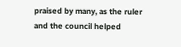praised by many, as the ruler and the council helped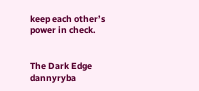keep each other’s power in check.


The Dark Edge dannyryba